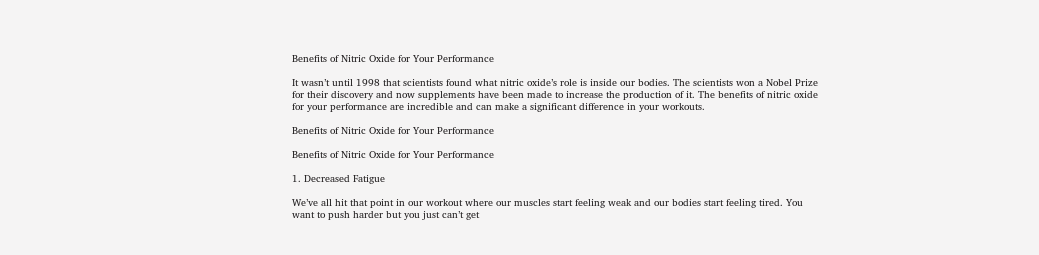Benefits of Nitric Oxide for Your Performance

It wasn’t until 1998 that scientists found what nitric oxide’s role is inside our bodies. The scientists won a Nobel Prize for their discovery and now supplements have been made to increase the production of it. The benefits of nitric oxide for your performance are incredible and can make a significant difference in your workouts.

Benefits of Nitric Oxide for Your Performance

Benefits of Nitric Oxide for Your Performance

1. Decreased Fatigue

We’ve all hit that point in our workout where our muscles start feeling weak and our bodies start feeling tired. You want to push harder but you just can’t get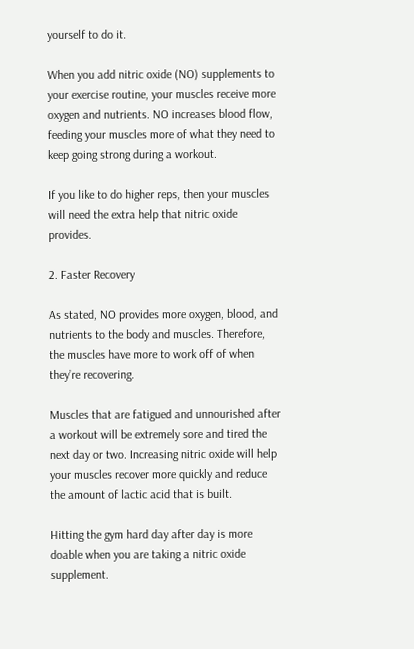yourself to do it.

When you add nitric oxide (NO) supplements to your exercise routine, your muscles receive more oxygen and nutrients. NO increases blood flow, feeding your muscles more of what they need to keep going strong during a workout.

If you like to do higher reps, then your muscles will need the extra help that nitric oxide provides.

2. Faster Recovery

As stated, NO provides more oxygen, blood, and nutrients to the body and muscles. Therefore, the muscles have more to work off of when they’re recovering.

Muscles that are fatigued and unnourished after a workout will be extremely sore and tired the next day or two. Increasing nitric oxide will help your muscles recover more quickly and reduce the amount of lactic acid that is built.

Hitting the gym hard day after day is more doable when you are taking a nitric oxide supplement.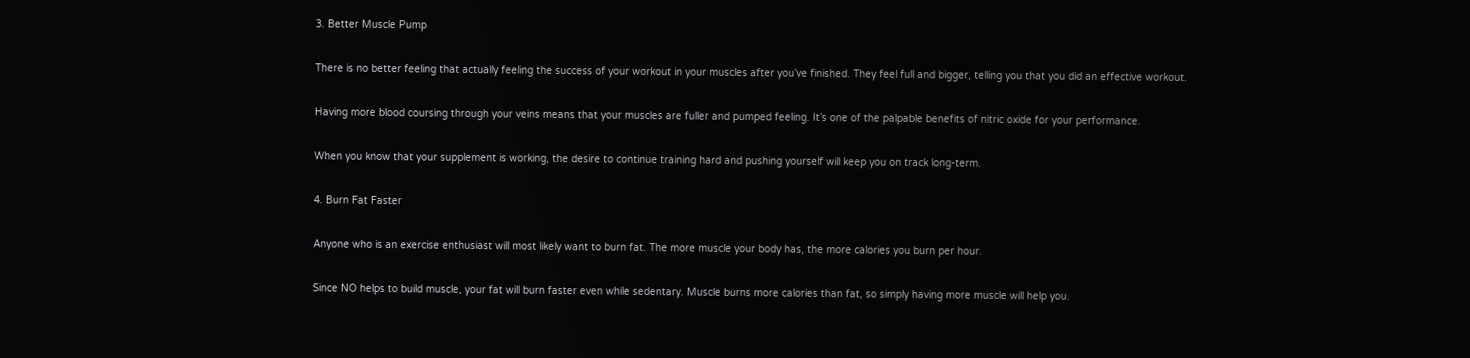3. Better Muscle Pump

There is no better feeling that actually feeling the success of your workout in your muscles after you’ve finished. They feel full and bigger, telling you that you did an effective workout.

Having more blood coursing through your veins means that your muscles are fuller and pumped feeling. It’s one of the palpable benefits of nitric oxide for your performance.

When you know that your supplement is working, the desire to continue training hard and pushing yourself will keep you on track long-term.

4. Burn Fat Faster

Anyone who is an exercise enthusiast will most likely want to burn fat. The more muscle your body has, the more calories you burn per hour.

Since NO helps to build muscle, your fat will burn faster even while sedentary. Muscle burns more calories than fat, so simply having more muscle will help you.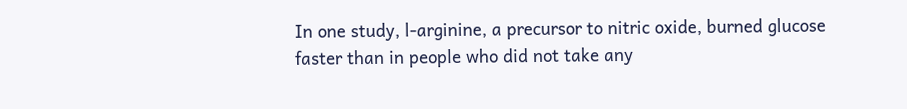In one study, l-arginine, a precursor to nitric oxide, burned glucose faster than in people who did not take any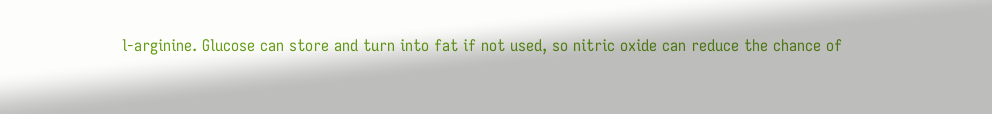l-arginine. Glucose can store and turn into fat if not used, so nitric oxide can reduce the chance of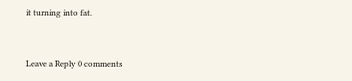it turning into fat.


Leave a Reply 0 comments